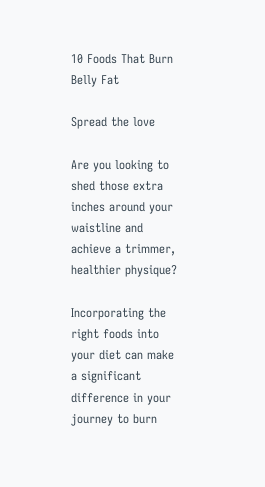10 Foods That Burn Belly Fat

Spread the love

Are you looking to shed those extra inches around your waistline and achieve a trimmer, healthier physique?

Incorporating the right foods into your diet can make a significant difference in your journey to burn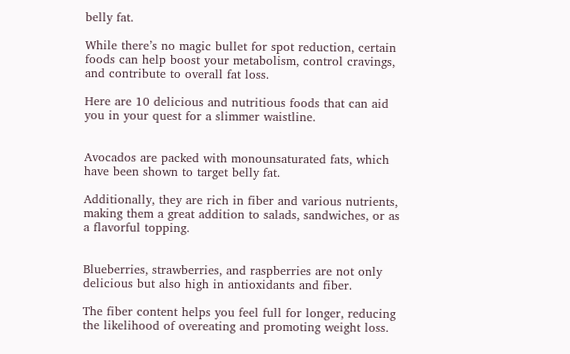belly fat.

While there’s no magic bullet for spot reduction, certain foods can help boost your metabolism, control cravings, and contribute to overall fat loss.

Here are 10 delicious and nutritious foods that can aid you in your quest for a slimmer waistline.


Avocados are packed with monounsaturated fats, which have been shown to target belly fat.

Additionally, they are rich in fiber and various nutrients, making them a great addition to salads, sandwiches, or as a flavorful topping.


Blueberries, strawberries, and raspberries are not only delicious but also high in antioxidants and fiber.

The fiber content helps you feel full for longer, reducing the likelihood of overeating and promoting weight loss.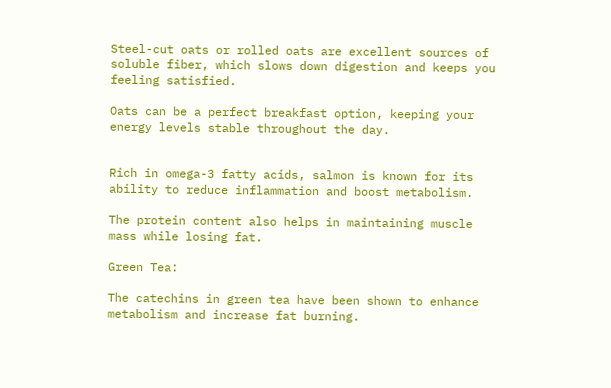Steel-cut oats or rolled oats are excellent sources of soluble fiber, which slows down digestion and keeps you feeling satisfied.

Oats can be a perfect breakfast option, keeping your energy levels stable throughout the day.


Rich in omega-3 fatty acids, salmon is known for its ability to reduce inflammation and boost metabolism.

The protein content also helps in maintaining muscle mass while losing fat.

Green Tea:

The catechins in green tea have been shown to enhance metabolism and increase fat burning.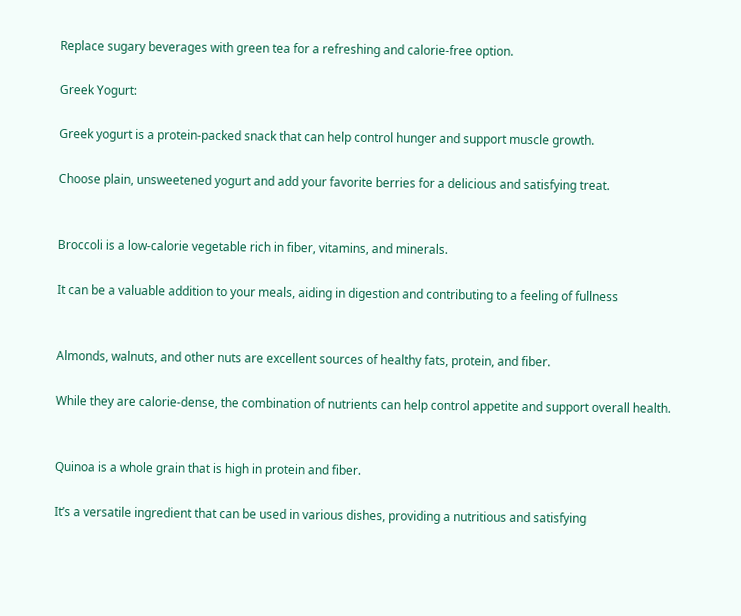Replace sugary beverages with green tea for a refreshing and calorie-free option.

Greek Yogurt:

Greek yogurt is a protein-packed snack that can help control hunger and support muscle growth.

Choose plain, unsweetened yogurt and add your favorite berries for a delicious and satisfying treat.


Broccoli is a low-calorie vegetable rich in fiber, vitamins, and minerals.

It can be a valuable addition to your meals, aiding in digestion and contributing to a feeling of fullness


Almonds, walnuts, and other nuts are excellent sources of healthy fats, protein, and fiber.

While they are calorie-dense, the combination of nutrients can help control appetite and support overall health.


Quinoa is a whole grain that is high in protein and fiber.

It’s a versatile ingredient that can be used in various dishes, providing a nutritious and satisfying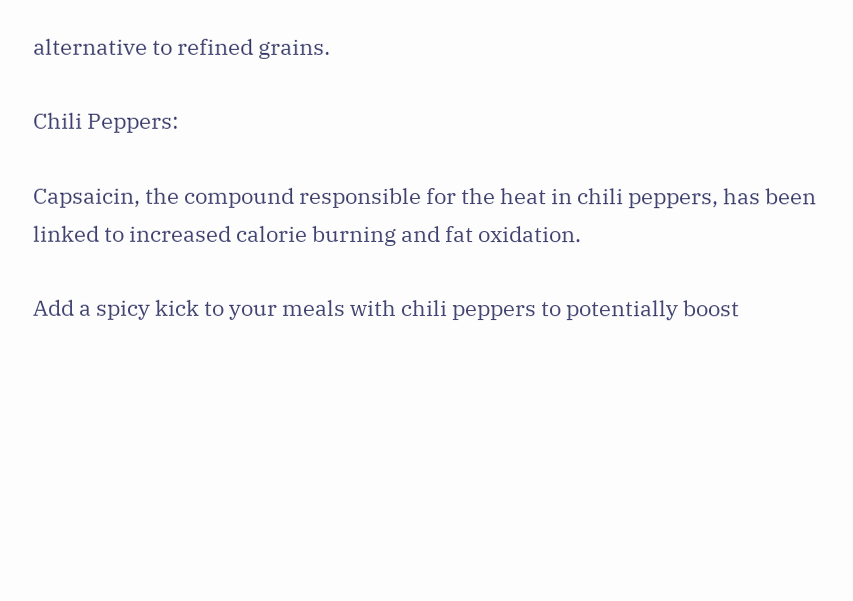alternative to refined grains.

Chili Peppers:

Capsaicin, the compound responsible for the heat in chili peppers, has been linked to increased calorie burning and fat oxidation.

Add a spicy kick to your meals with chili peppers to potentially boost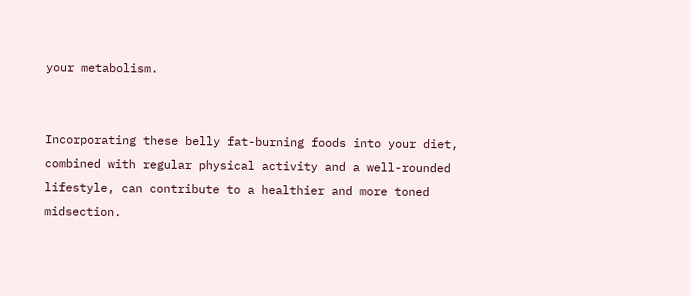your metabolism.


Incorporating these belly fat-burning foods into your diet, combined with regular physical activity and a well-rounded lifestyle, can contribute to a healthier and more toned midsection.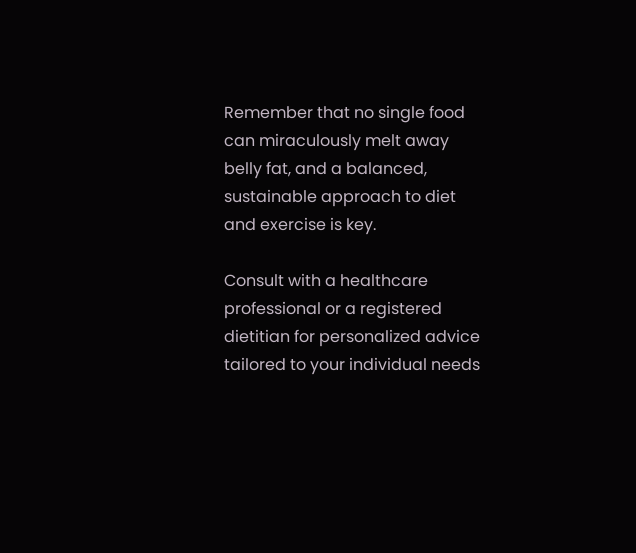Remember that no single food can miraculously melt away belly fat, and a balanced, sustainable approach to diet and exercise is key.

Consult with a healthcare professional or a registered dietitian for personalized advice tailored to your individual needs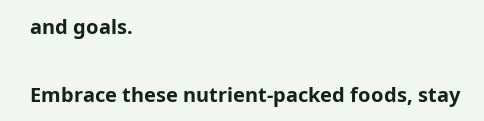and goals.

Embrace these nutrient-packed foods, stay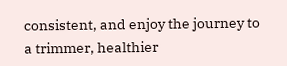consistent, and enjoy the journey to a trimmer, healthier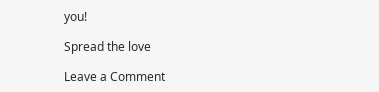you!

Spread the love

Leave a Comment